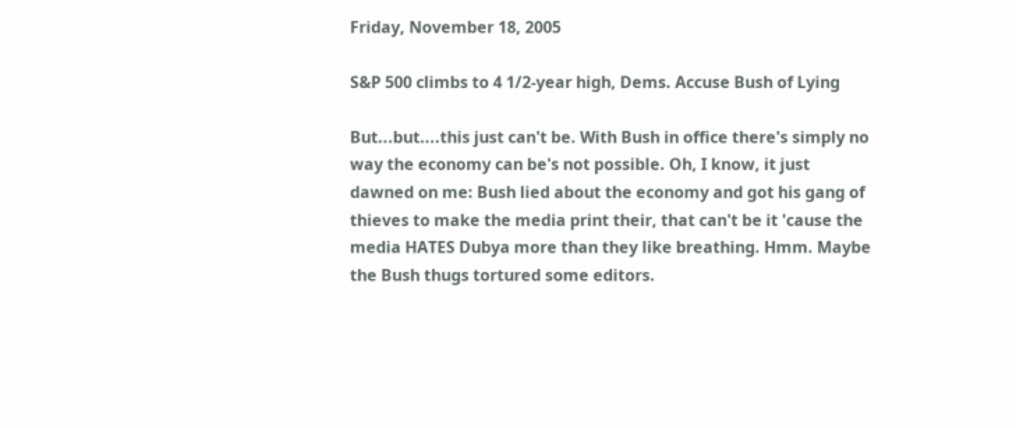Friday, November 18, 2005

S&P 500 climbs to 4 1/2-year high, Dems. Accuse Bush of Lying

But...but....this just can't be. With Bush in office there's simply no way the economy can be's not possible. Oh, I know, it just dawned on me: Bush lied about the economy and got his gang of thieves to make the media print their, that can't be it 'cause the media HATES Dubya more than they like breathing. Hmm. Maybe the Bush thugs tortured some editors.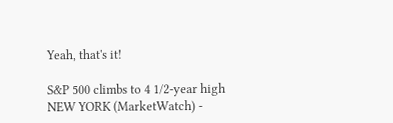Yeah, that's it!

S&P 500 climbs to 4 1/2-year high
NEW YORK (MarketWatch) -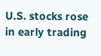U.S. stocks rose in early trading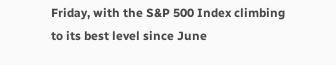Friday, with the S&P 500 Index climbing to its best level since June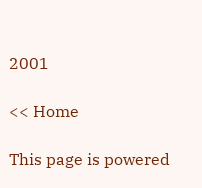2001

<< Home

This page is powered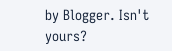by Blogger. Isn't yours?